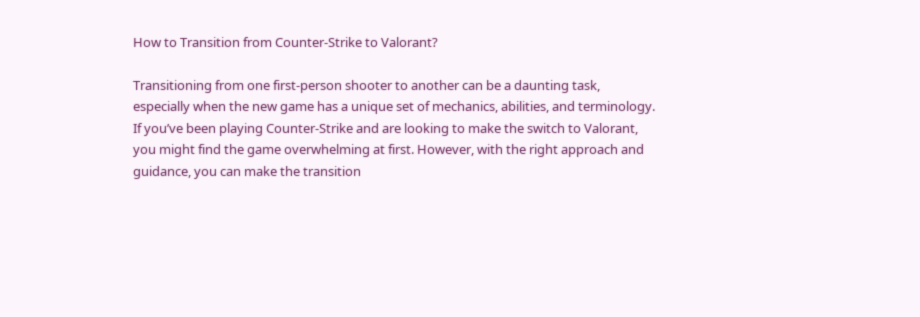How to Transition from Counter-Strike to Valorant?

Transitioning from one first-person shooter to another can be a daunting task, especially when the new game has a unique set of mechanics, abilities, and terminology. If you’ve been playing Counter-Strike and are looking to make the switch to Valorant, you might find the game overwhelming at first. However, with the right approach and guidance, you can make the transition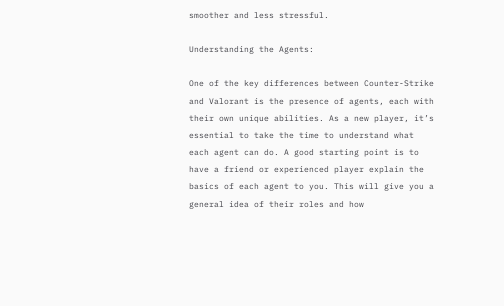smoother and less stressful.

Understanding the Agents:

One of the key differences between Counter-Strike and Valorant is the presence of agents, each with their own unique abilities. As a new player, it’s essential to take the time to understand what each agent can do. A good starting point is to have a friend or experienced player explain the basics of each agent to you. This will give you a general idea of their roles and how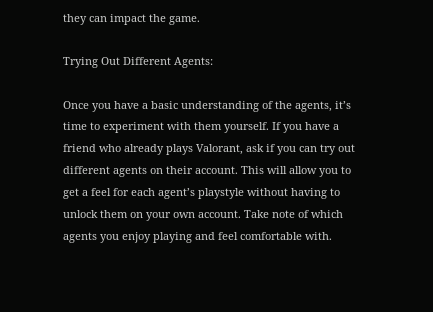they can impact the game.

Trying Out Different Agents:

Once you have a basic understanding of the agents, it’s time to experiment with them yourself. If you have a friend who already plays Valorant, ask if you can try out different agents on their account. This will allow you to get a feel for each agent’s playstyle without having to unlock them on your own account. Take note of which agents you enjoy playing and feel comfortable with.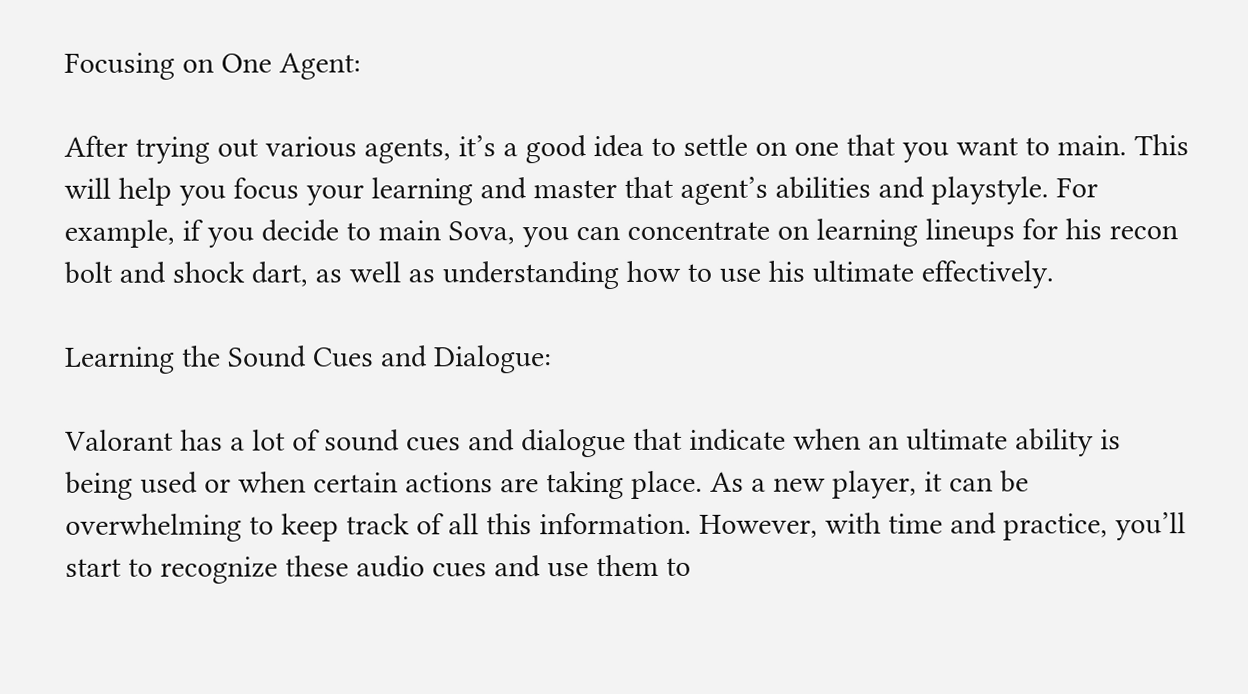Focusing on One Agent:

After trying out various agents, it’s a good idea to settle on one that you want to main. This will help you focus your learning and master that agent’s abilities and playstyle. For example, if you decide to main Sova, you can concentrate on learning lineups for his recon bolt and shock dart, as well as understanding how to use his ultimate effectively.

Learning the Sound Cues and Dialogue:

Valorant has a lot of sound cues and dialogue that indicate when an ultimate ability is being used or when certain actions are taking place. As a new player, it can be overwhelming to keep track of all this information. However, with time and practice, you’ll start to recognize these audio cues and use them to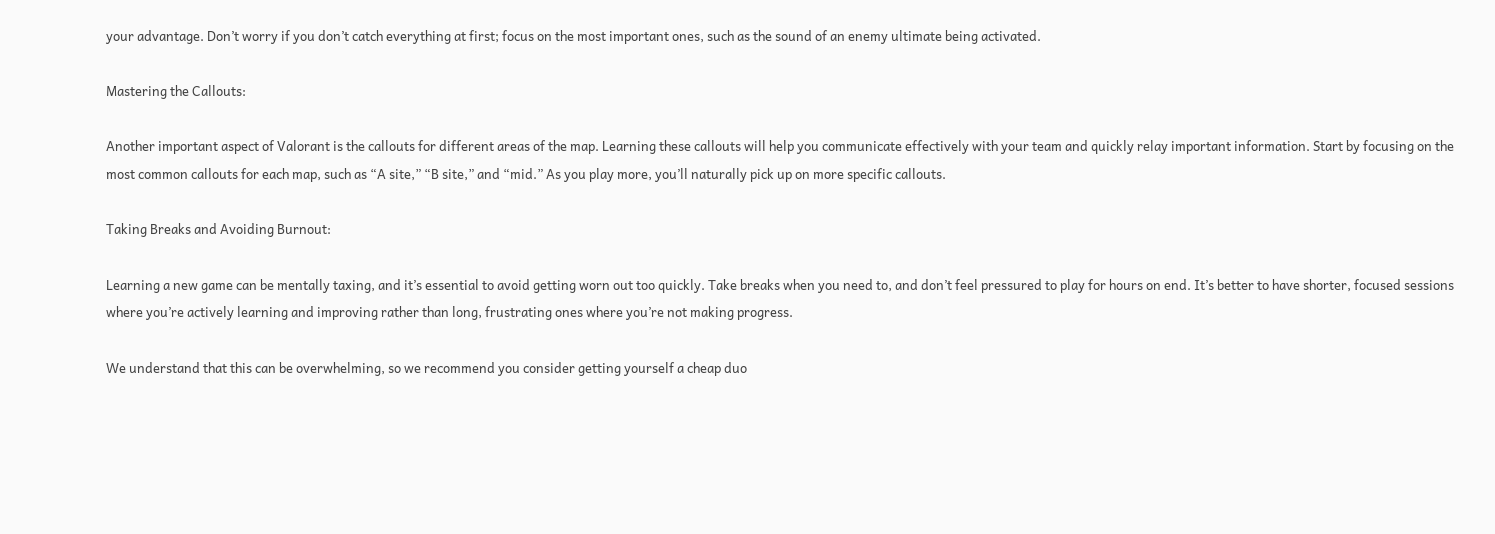your advantage. Don’t worry if you don’t catch everything at first; focus on the most important ones, such as the sound of an enemy ultimate being activated.

Mastering the Callouts:

Another important aspect of Valorant is the callouts for different areas of the map. Learning these callouts will help you communicate effectively with your team and quickly relay important information. Start by focusing on the most common callouts for each map, such as “A site,” “B site,” and “mid.” As you play more, you’ll naturally pick up on more specific callouts.

Taking Breaks and Avoiding Burnout:

Learning a new game can be mentally taxing, and it’s essential to avoid getting worn out too quickly. Take breaks when you need to, and don’t feel pressured to play for hours on end. It’s better to have shorter, focused sessions where you’re actively learning and improving rather than long, frustrating ones where you’re not making progress.

We understand that this can be overwhelming, so we recommend you consider getting yourself a cheap duo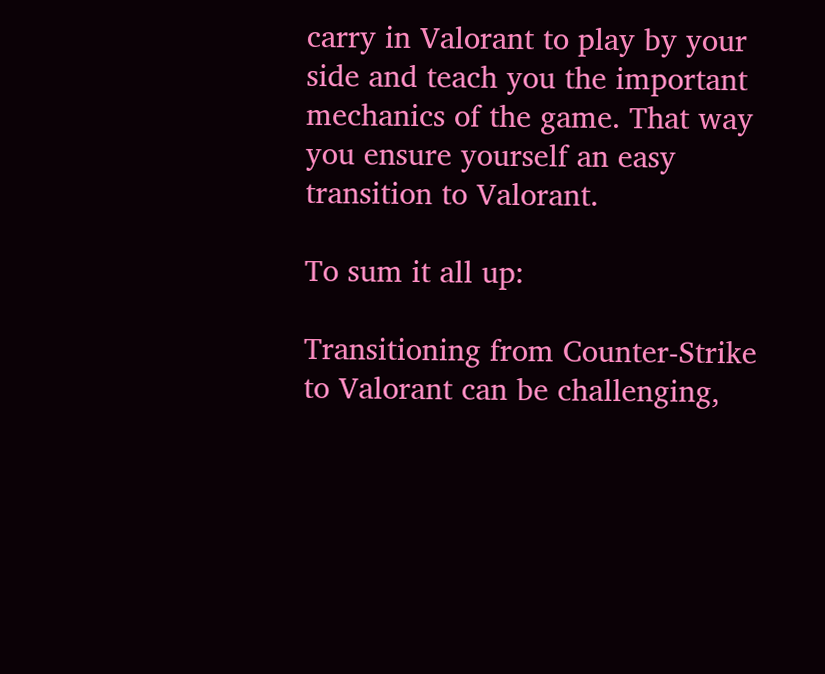carry in Valorant to play by your side and teach you the important mechanics of the game. That way you ensure yourself an easy transition to Valorant.

To sum it all up:

Transitioning from Counter-Strike to Valorant can be challenging,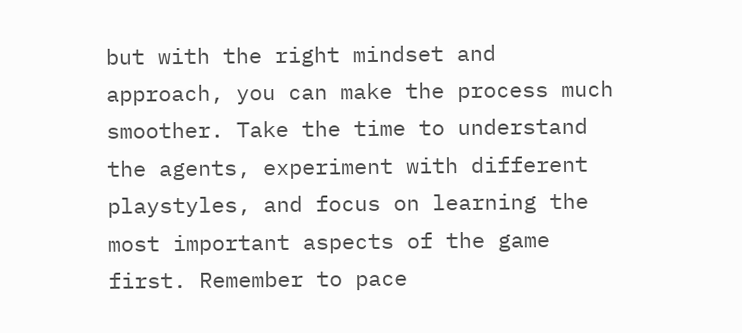but with the right mindset and approach, you can make the process much smoother. Take the time to understand the agents, experiment with different playstyles, and focus on learning the most important aspects of the game first. Remember to pace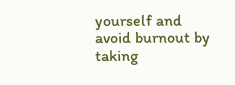yourself and avoid burnout by taking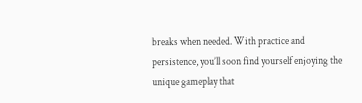breaks when needed. With practice and persistence, you’ll soon find yourself enjoying the unique gameplay that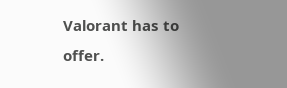Valorant has to offer.